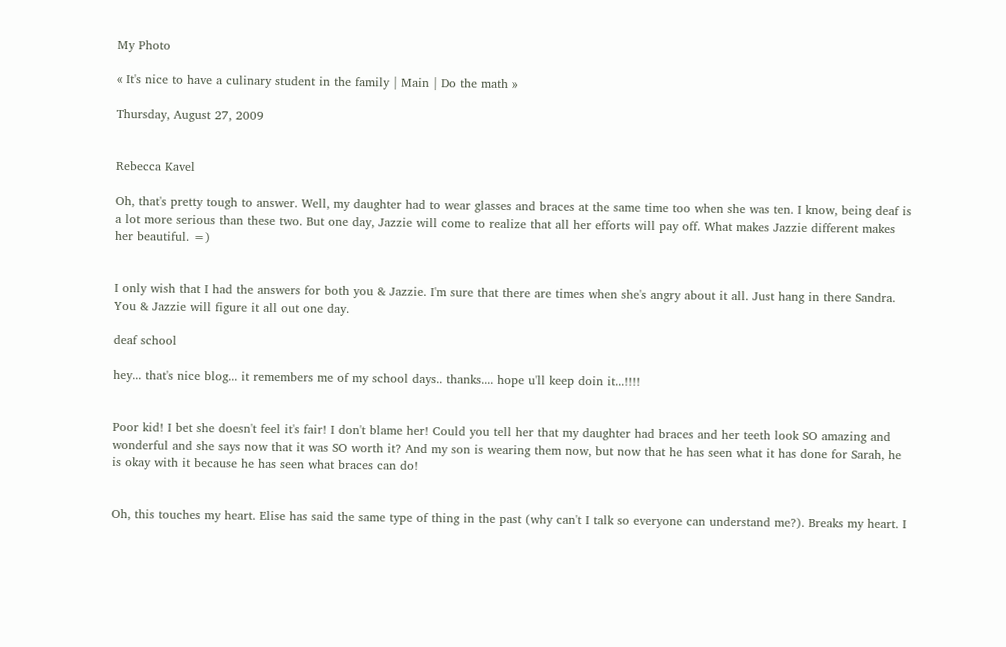My Photo

« It's nice to have a culinary student in the family | Main | Do the math »

Thursday, August 27, 2009


Rebecca Kavel

Oh, that's pretty tough to answer. Well, my daughter had to wear glasses and braces at the same time too when she was ten. I know, being deaf is a lot more serious than these two. But one day, Jazzie will come to realize that all her efforts will pay off. What makes Jazzie different makes her beautiful. =)


I only wish that I had the answers for both you & Jazzie. I'm sure that there are times when she's angry about it all. Just hang in there Sandra. You & Jazzie will figure it all out one day.

deaf school

hey... that's nice blog... it remembers me of my school days.. thanks.... hope u'll keep doin it...!!!!


Poor kid! I bet she doesn't feel it's fair! I don't blame her! Could you tell her that my daughter had braces and her teeth look SO amazing and wonderful and she says now that it was SO worth it? And my son is wearing them now, but now that he has seen what it has done for Sarah, he is okay with it because he has seen what braces can do!


Oh, this touches my heart. Elise has said the same type of thing in the past (why can't I talk so everyone can understand me?). Breaks my heart. I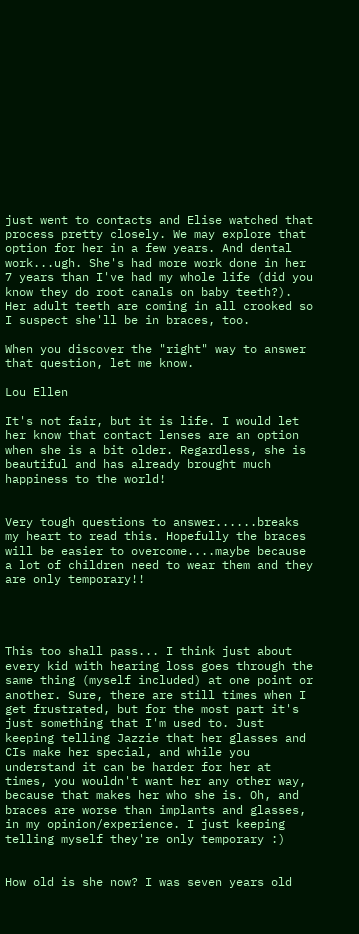just went to contacts and Elise watched that process pretty closely. We may explore that option for her in a few years. And dental work...ugh. She's had more work done in her 7 years than I've had my whole life (did you know they do root canals on baby teeth?). Her adult teeth are coming in all crooked so I suspect she'll be in braces, too.

When you discover the "right" way to answer that question, let me know.

Lou Ellen

It's not fair, but it is life. I would let her know that contact lenses are an option when she is a bit older. Regardless, she is beautiful and has already brought much happiness to the world!


Very tough questions to answer......breaks my heart to read this. Hopefully the braces will be easier to overcome....maybe because a lot of children need to wear them and they are only temporary!!




This too shall pass... I think just about every kid with hearing loss goes through the same thing (myself included) at one point or another. Sure, there are still times when I get frustrated, but for the most part it's just something that I'm used to. Just keeping telling Jazzie that her glasses and CIs make her special, and while you understand it can be harder for her at times, you wouldn't want her any other way, because that makes her who she is. Oh, and braces are worse than implants and glasses, in my opinion/experience. I just keeping telling myself they're only temporary :)


How old is she now? I was seven years old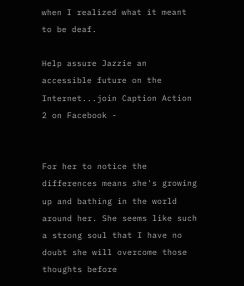when I realized what it meant to be deaf.

Help assure Jazzie an accessible future on the Internet...join Caption Action 2 on Facebook -


For her to notice the differences means she's growing up and bathing in the world around her. She seems like such a strong soul that I have no doubt she will overcome those thoughts before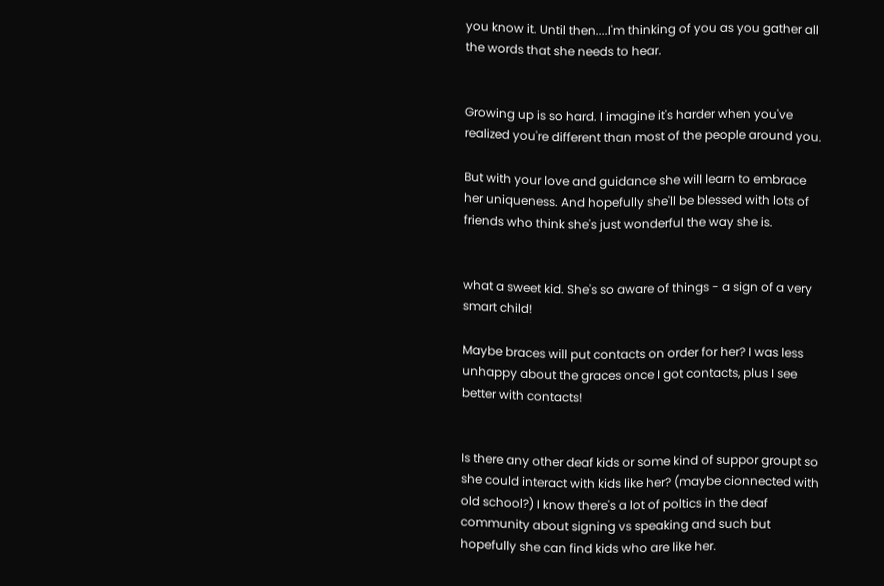you know it. Until then....I'm thinking of you as you gather all the words that she needs to hear.


Growing up is so hard. I imagine it's harder when you've realized you're different than most of the people around you.

But with your love and guidance she will learn to embrace her uniqueness. And hopefully she'll be blessed with lots of friends who think she's just wonderful the way she is.


what a sweet kid. She's so aware of things - a sign of a very smart child!

Maybe braces will put contacts on order for her? I was less unhappy about the graces once I got contacts, plus I see better with contacts!


Is there any other deaf kids or some kind of suppor groupt so she could interact with kids like her? (maybe cionnected with old school?) I know there's a lot of poltics in the deaf community about signing vs speaking and such but hopefully she can find kids who are like her.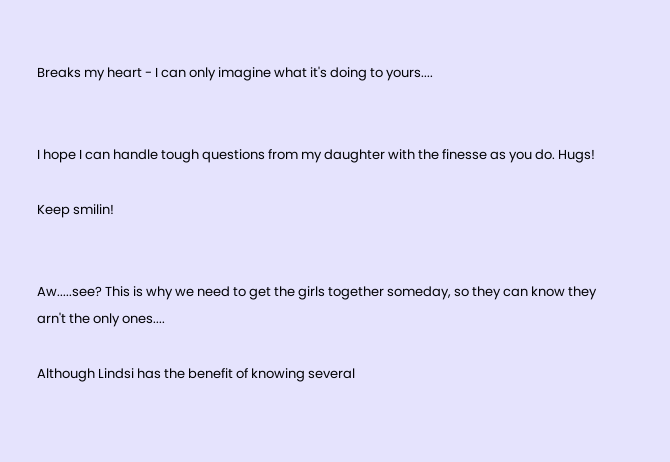Breaks my heart - I can only imagine what it's doing to yours....


I hope I can handle tough questions from my daughter with the finesse as you do. Hugs!

Keep smilin!


Aw.....see? This is why we need to get the girls together someday, so they can know they arn't the only ones....

Although Lindsi has the benefit of knowing several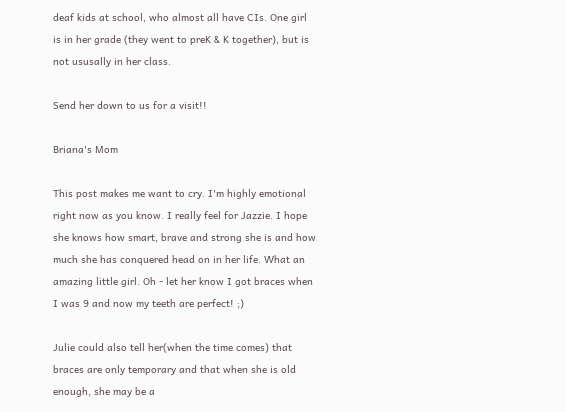deaf kids at school, who almost all have CIs. One girl is in her grade (they went to preK & K together), but is not ususally in her class.

Send her down to us for a visit!!

Briana's Mom

This post makes me want to cry. I'm highly emotional right now as you know. I really feel for Jazzie. I hope she knows how smart, brave and strong she is and how much she has conquered head on in her life. What an amazing little girl. Oh - let her know I got braces when I was 9 and now my teeth are perfect! ;)

Julie could also tell her(when the time comes) that braces are only temporary and that when she is old enough, she may be a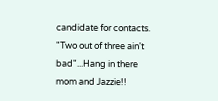candidate for contacts. "Two out of three ain't bad"...Hang in there mom and Jazzie!!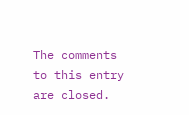The comments to this entry are closed.